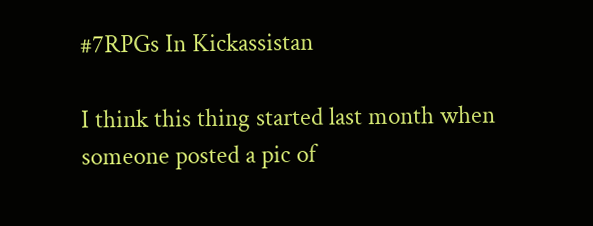#7RPGs In Kickassistan

I think this thing started last month when someone posted a pic of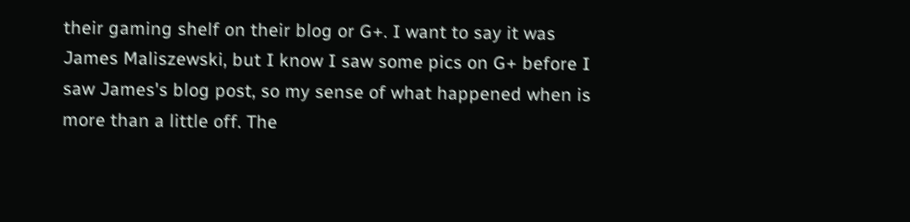their gaming shelf on their blog or G+. I want to say it was James Maliszewski, but I know I saw some pics on G+ before I saw James's blog post, so my sense of what happened when is more than a little off. The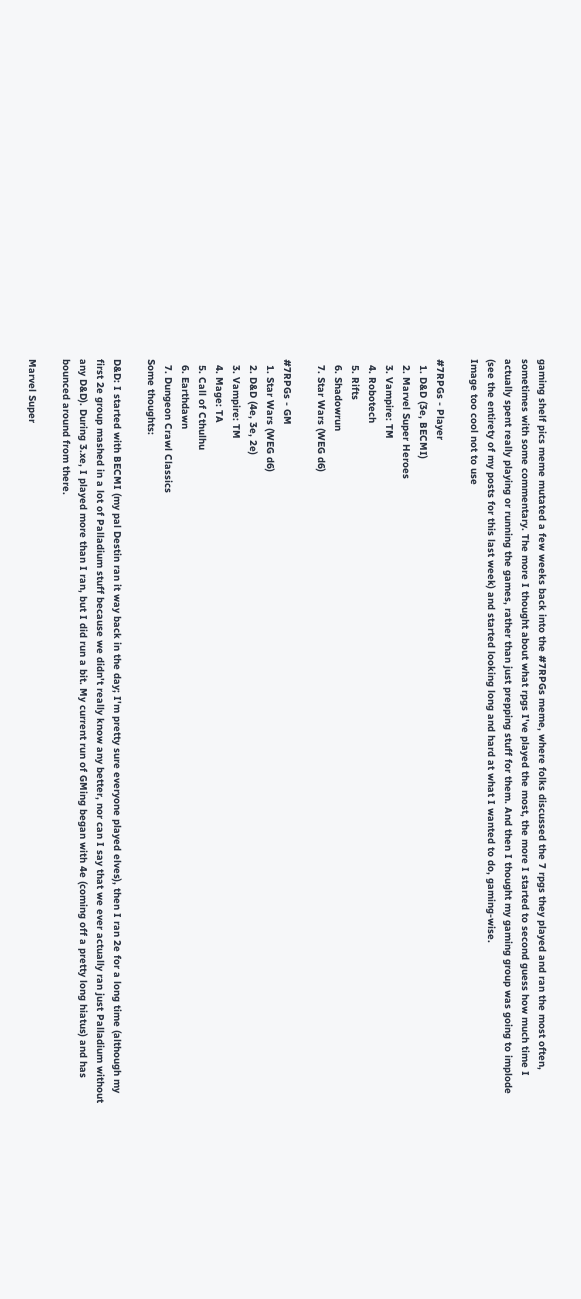gaming shelf pics meme mutated a few weeks back into the #7RPGs meme, where folks discussed the 7 rpgs they played and ran the most often, sometimes with some commentary. The more I thought about what rpgs I've played the most, the more I started to second guess how much time I actually spent really playing or running the games, rather than just prepping stuff for them. And then I thought my gaming group was going to implode (see the entirety of my posts for this last week) and started looking long and hard at what I wanted to do, gaming-wise.
Image too cool not to use

#7RPGs - Player
  1. D&D (3e, BECMI)
  2. Marvel Super Heroes
  3. Vampire: TM
  4. Robotech
  5. Rifts
  6. Shadowrun
  7. Star Wars (WEG d6)

#7RPGs - GM
  1. Star Wars (WEG d6)
  2. D&D (4e, 3e, 2e)
  3. Vampire: TM
  4. Mage: TA
  5. Call of Cthulhu
  6. Earthdawn
  7. Dungeon Crawl Classics
Some thoughts:

D&D: I started with BECMI (my pal Destin ran it way back in the day; I'm pretty sure everyone played elves), then I ran 2e for a long time (although my first 2e group mashed in a lot of Palladium stuff because we didn't really know any better, nor can I say that we ever actually ran just Palladium without any D&D). During 3.xe, I played more than I ran, but I did run a bit. My current run of GMing began with 4e (coming off a pretty long hiatus) and has bounced around from there.

Marvel Super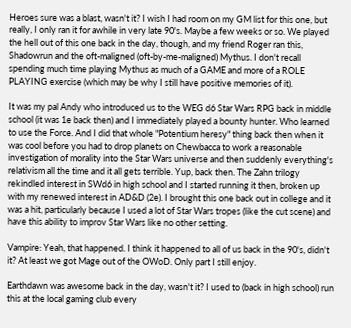Heroes sure was a blast, wasn't it? I wish I had room on my GM list for this one, but really, I only ran it for awhile in very late 90's. Maybe a few weeks or so. We played the hell out of this one back in the day, though, and my friend Roger ran this, Shadowrun and the oft-maligned (oft-by-me-maligned) Mythus. I don't recall spending much time playing Mythus as much of a GAME and more of a ROLE PLAYING exercise (which may be why I still have positive memories of it).

It was my pal Andy who introduced us to the WEG d6 Star Wars RPG back in middle school (it was 1e back then) and I immediately played a bounty hunter. Who learned to use the Force. And I did that whole "Potentium heresy" thing back then when it was cool before you had to drop planets on Chewbacca to work a reasonable investigation of morality into the Star Wars universe and then suddenly everything's relativism all the time and it all gets terrible. Yup, back then. The Zahn trilogy rekindled interest in SWd6 in high school and I started running it then, broken up with my renewed interest in AD&D (2e). I brought this one back out in college and it was a hit, particularly because I used a lot of Star Wars tropes (like the cut scene) and have this ability to improv Star Wars like no other setting.

Vampire: Yeah, that happened. I think it happened to all of us back in the 90's, didn't it? At least we got Mage out of the OWoD. Only part I still enjoy.

Earthdawn was awesome back in the day, wasn't it? I used to (back in high school) run this at the local gaming club every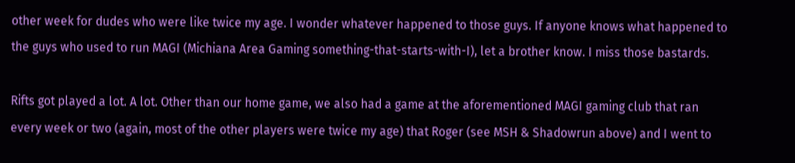other week for dudes who were like twice my age. I wonder whatever happened to those guys. If anyone knows what happened to the guys who used to run MAGI (Michiana Area Gaming something-that-starts-with-I), let a brother know. I miss those bastards.

Rifts got played a lot. A lot. Other than our home game, we also had a game at the aforementioned MAGI gaming club that ran every week or two (again, most of the other players were twice my age) that Roger (see MSH & Shadowrun above) and I went to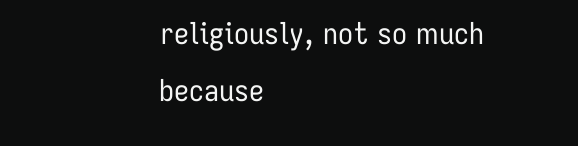religiously, not so much because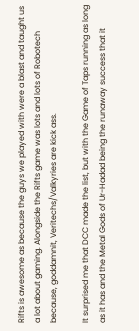Rifts is awesome as because the guys we played with were a blast and taught us a lot about gaming. Alongside the Rifts game was lots and lots of Robotech because, goddamnit, Veritechs/Valkyries are kick ass.

It surprised me that DCC made the list, but with the Game of Taps running as long as it has and the Metal Gods of Ur-Hadad being the runaway success that it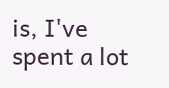is, I've spent a lot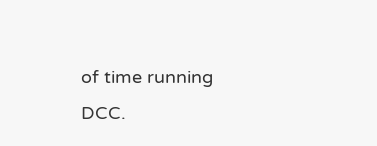of time running DCC.